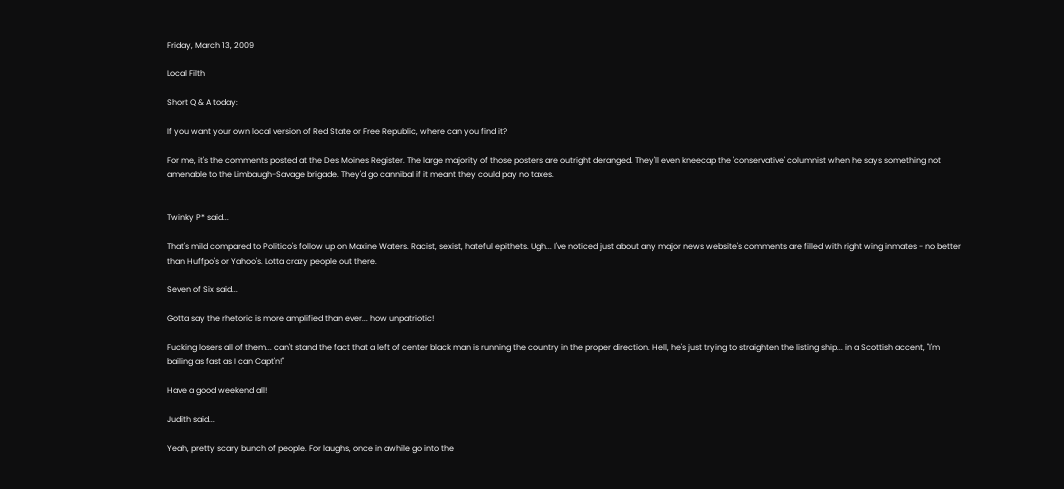Friday, March 13, 2009

Local Filth

Short Q & A today:

If you want your own local version of Red State or Free Republic, where can you find it?

For me, it's the comments posted at the Des Moines Register. The large majority of those posters are outright deranged. They'll even kneecap the 'conservative' columnist when he says something not amenable to the Limbaugh-Savage brigade. They'd go cannibal if it meant they could pay no taxes.


Twinky P* said...

That's mild compared to Politico's follow up on Maxine Waters. Racist, sexist, hateful epithets. Ugh... I've noticed just about any major news website's comments are filled with right wing inmates - no better than Huffpo's or Yahoo's. Lotta crazy people out there.

Seven of Six said...

Gotta say the rhetoric is more amplified than ever... how unpatriotic!

Fucking losers all of them... can't stand the fact that a left of center black man is running the country in the proper direction. Hell, he's just trying to straighten the listing ship... in a Scottish accent, "I'm bailing as fast as I can Capt'n!"

Have a good weekend all!

Judith said...

Yeah, pretty scary bunch of people. For laughs, once in awhile go into the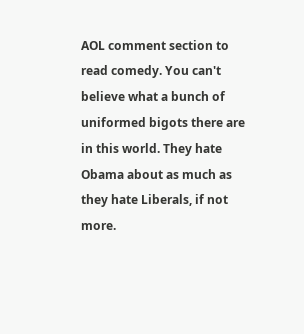AOL comment section to read comedy. You can't believe what a bunch of uniformed bigots there are in this world. They hate Obama about as much as they hate Liberals, if not more.